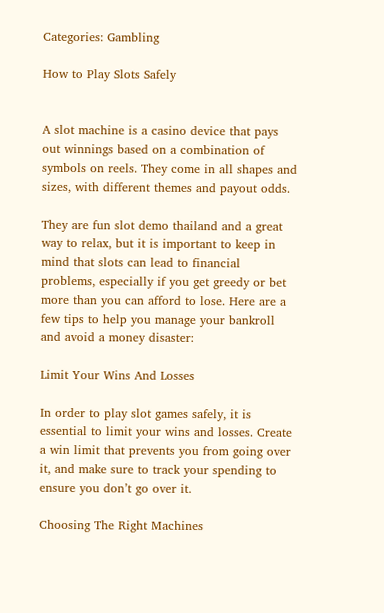Categories: Gambling

How to Play Slots Safely


A slot machine is a casino device that pays out winnings based on a combination of symbols on reels. They come in all shapes and sizes, with different themes and payout odds.

They are fun slot demo thailand and a great way to relax, but it is important to keep in mind that slots can lead to financial problems, especially if you get greedy or bet more than you can afford to lose. Here are a few tips to help you manage your bankroll and avoid a money disaster:

Limit Your Wins And Losses

In order to play slot games safely, it is essential to limit your wins and losses. Create a win limit that prevents you from going over it, and make sure to track your spending to ensure you don’t go over it.

Choosing The Right Machines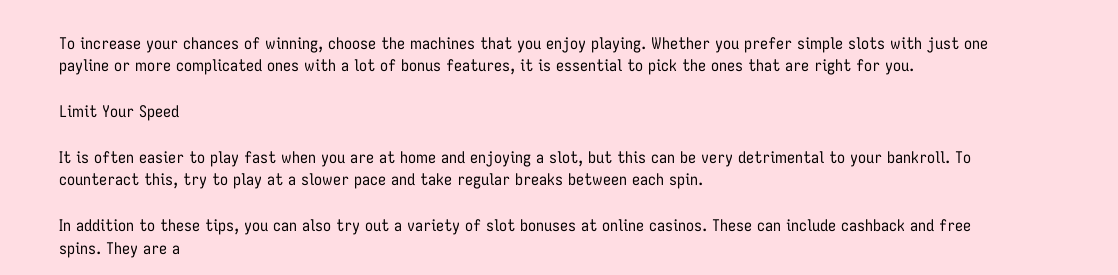To increase your chances of winning, choose the machines that you enjoy playing. Whether you prefer simple slots with just one payline or more complicated ones with a lot of bonus features, it is essential to pick the ones that are right for you.

Limit Your Speed

It is often easier to play fast when you are at home and enjoying a slot, but this can be very detrimental to your bankroll. To counteract this, try to play at a slower pace and take regular breaks between each spin.

In addition to these tips, you can also try out a variety of slot bonuses at online casinos. These can include cashback and free spins. They are a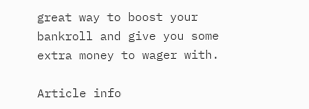great way to boost your bankroll and give you some extra money to wager with.

Article info